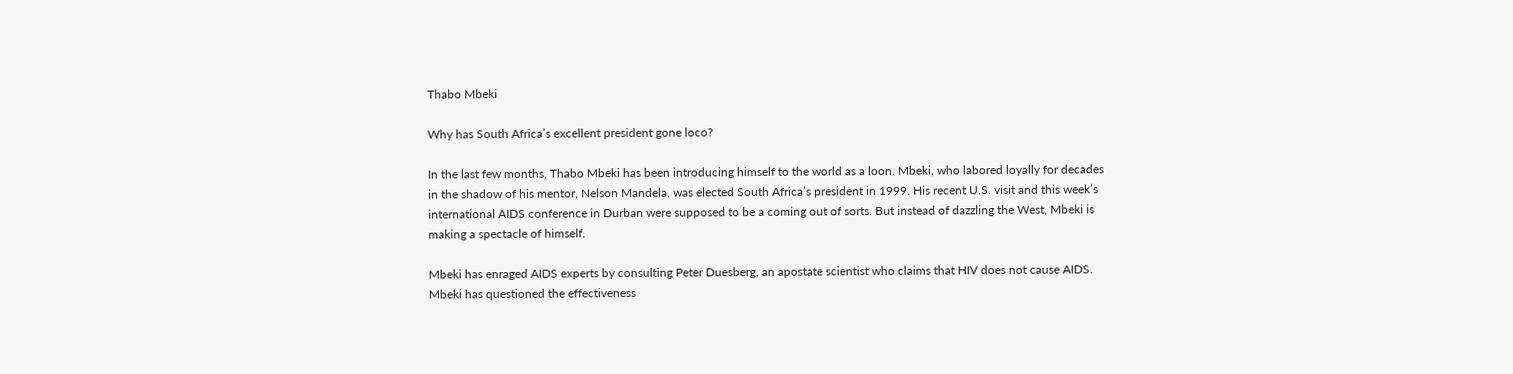Thabo Mbeki

Why has South Africa’s excellent president gone loco?

In the last few months, Thabo Mbeki has been introducing himself to the world as a loon. Mbeki, who labored loyally for decades in the shadow of his mentor, Nelson Mandela, was elected South Africa’s president in 1999. His recent U.S. visit and this week’s international AIDS conference in Durban were supposed to be a coming out of sorts. But instead of dazzling the West, Mbeki is making a spectacle of himself.

Mbeki has enraged AIDS experts by consulting Peter Duesberg, an apostate scientist who claims that HIV does not cause AIDS. Mbeki has questioned the effectiveness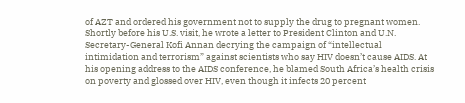of AZT and ordered his government not to supply the drug to pregnant women. Shortly before his U.S. visit, he wrote a letter to President Clinton and U.N. Secretary-General Kofi Annan decrying the campaign of “intellectual intimidation and terrorism” against scientists who say HIV doesn’t cause AIDS. At his opening address to the AIDS conference, he blamed South Africa’s health crisis on poverty and glossed over HIV, even though it infects 20 percent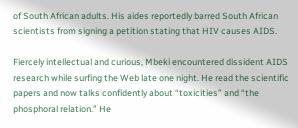of South African adults. His aides reportedly barred South African scientists from signing a petition stating that HIV causes AIDS.

Fiercely intellectual and curious, Mbeki encountered dissident AIDS research while surfing the Web late one night. He read the scientific papers and now talks confidently about “toxicities” and “the phosphoral relation.” He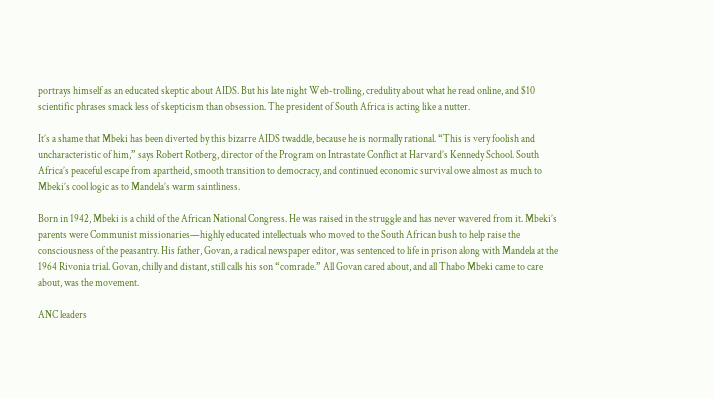portrays himself as an educated skeptic about AIDS. But his late night Web-trolling, credulity about what he read online, and $10 scientific phrases smack less of skepticism than obsession. The president of South Africa is acting like a nutter.

It’s a shame that Mbeki has been diverted by this bizarre AIDS twaddle, because he is normally rational. “This is very foolish and uncharacteristic of him,” says Robert Rotberg, director of the Program on Intrastate Conflict at Harvard’s Kennedy School. South Africa’s peaceful escape from apartheid, smooth transition to democracy, and continued economic survival owe almost as much to Mbeki’s cool logic as to Mandela’s warm saintliness.

Born in 1942, Mbeki is a child of the African National Congress. He was raised in the struggle and has never wavered from it. Mbeki’s parents were Communist missionaries—highly educated intellectuals who moved to the South African bush to help raise the consciousness of the peasantry. His father, Govan, a radical newspaper editor, was sentenced to life in prison along with Mandela at the 1964 Rivonia trial. Govan, chilly and distant, still calls his son “comrade.” All Govan cared about, and all Thabo Mbeki came to care about, was the movement.

ANC leaders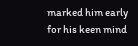marked him early for his keen mind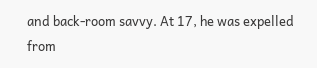and back-room savvy. At 17, he was expelled from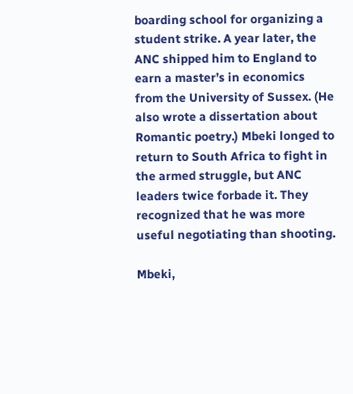boarding school for organizing a student strike. A year later, the ANC shipped him to England to earn a master’s in economics from the University of Sussex. (He also wrote a dissertation about Romantic poetry.) Mbeki longed to return to South Africa to fight in the armed struggle, but ANC leaders twice forbade it. They recognized that he was more useful negotiating than shooting.

Mbeki,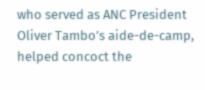who served as ANC President Oliver Tambo’s aide-de-camp, helped concoct the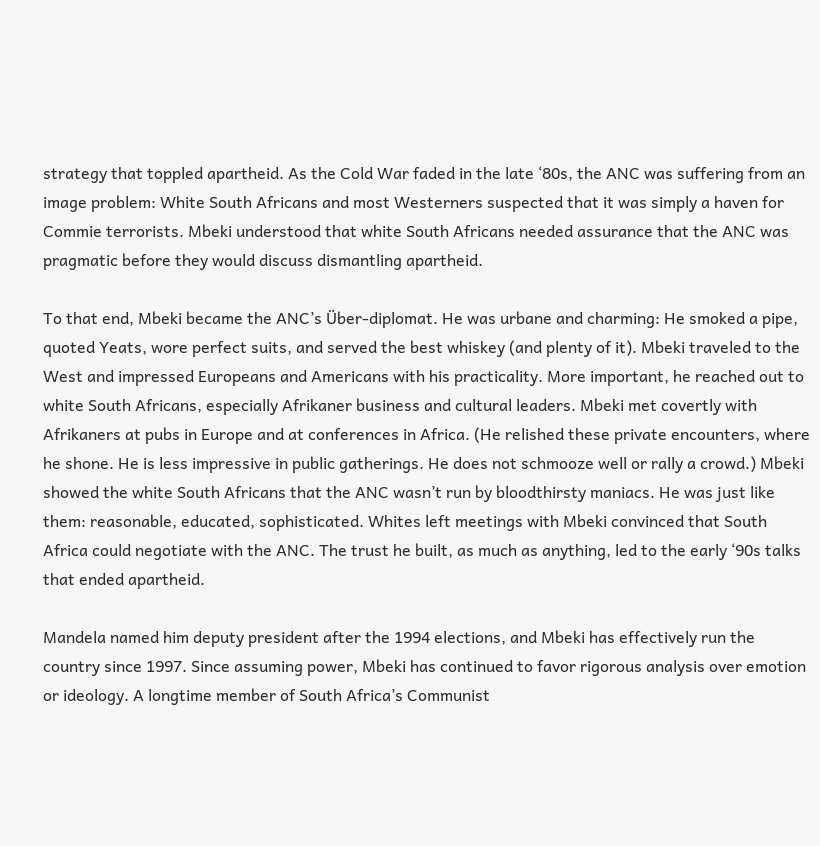strategy that toppled apartheid. As the Cold War faded in the late ‘80s, the ANC was suffering from an image problem: White South Africans and most Westerners suspected that it was simply a haven for Commie terrorists. Mbeki understood that white South Africans needed assurance that the ANC was pragmatic before they would discuss dismantling apartheid.

To that end, Mbeki became the ANC’s Über-diplomat. He was urbane and charming: He smoked a pipe, quoted Yeats, wore perfect suits, and served the best whiskey (and plenty of it). Mbeki traveled to the West and impressed Europeans and Americans with his practicality. More important, he reached out to white South Africans, especially Afrikaner business and cultural leaders. Mbeki met covertly with Afrikaners at pubs in Europe and at conferences in Africa. (He relished these private encounters, where he shone. He is less impressive in public gatherings. He does not schmooze well or rally a crowd.) Mbeki showed the white South Africans that the ANC wasn’t run by bloodthirsty maniacs. He was just like them: reasonable, educated, sophisticated. Whites left meetings with Mbeki convinced that South Africa could negotiate with the ANC. The trust he built, as much as anything, led to the early ‘90s talks that ended apartheid.

Mandela named him deputy president after the 1994 elections, and Mbeki has effectively run the country since 1997. Since assuming power, Mbeki has continued to favor rigorous analysis over emotion or ideology. A longtime member of South Africa’s Communist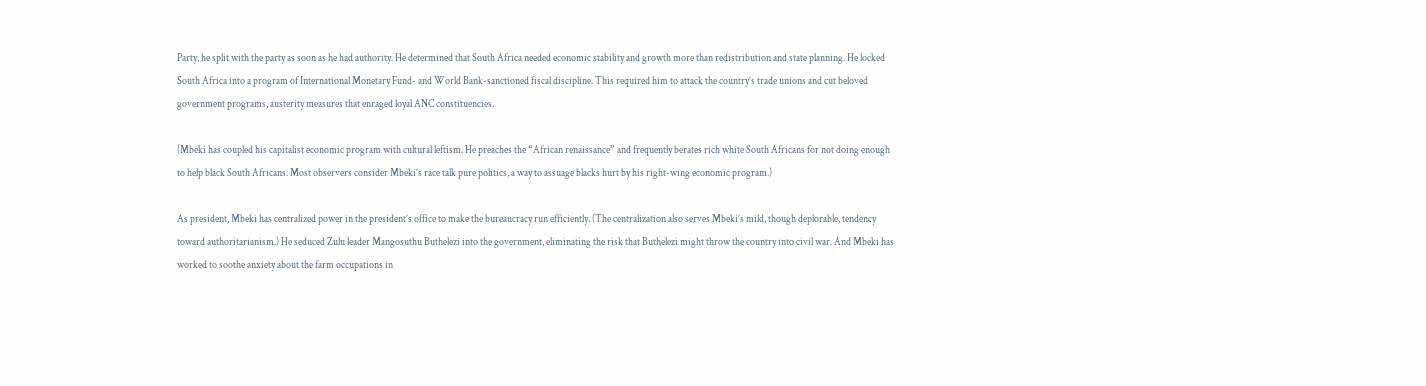Party, he split with the party as soon as he had authority. He determined that South Africa needed economic stability and growth more than redistribution and state planning. He locked South Africa into a program of International Monetary Fund- and World Bank-sanctioned fiscal discipline. This required him to attack the country’s trade unions and cut beloved government programs, austerity measures that enraged loyal ANC constituencies.

(Mbeki has coupled his capitalist economic program with cultural leftism. He preaches the “African renaissance” and frequently berates rich white South Africans for not doing enough to help black South Africans. Most observers consider Mbeki’s race talk pure politics, a way to assuage blacks hurt by his right-wing economic program.)

As president, Mbeki has centralized power in the president’s office to make the bureaucracy run efficiently. (The centralization also serves Mbeki’s mild, though deplorable, tendency toward authoritarianism.) He seduced Zulu leader Mangosuthu Buthelezi into the government, eliminating the risk that Buthelezi might throw the country into civil war. And Mbeki has worked to soothe anxiety about the farm occupations in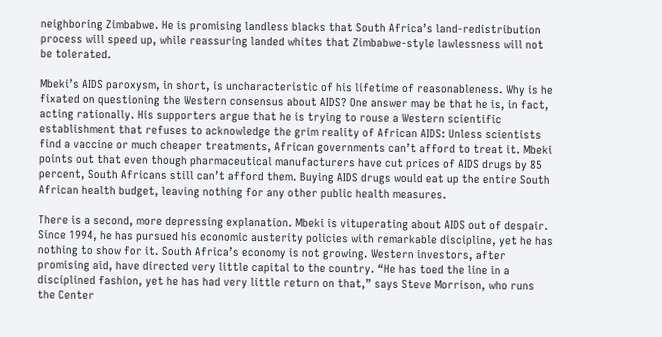neighboring Zimbabwe. He is promising landless blacks that South Africa’s land-redistribution process will speed up, while reassuring landed whites that Zimbabwe-style lawlessness will not be tolerated.

Mbeki’s AIDS paroxysm, in short, is uncharacteristic of his lifetime of reasonableness. Why is he fixated on questioning the Western consensus about AIDS? One answer may be that he is, in fact, acting rationally. His supporters argue that he is trying to rouse a Western scientific establishment that refuses to acknowledge the grim reality of African AIDS: Unless scientists find a vaccine or much cheaper treatments, African governments can’t afford to treat it. Mbeki points out that even though pharmaceutical manufacturers have cut prices of AIDS drugs by 85 percent, South Africans still can’t afford them. Buying AIDS drugs would eat up the entire South African health budget, leaving nothing for any other public health measures.

There is a second, more depressing explanation. Mbeki is vituperating about AIDS out of despair. Since 1994, he has pursued his economic austerity policies with remarkable discipline, yet he has nothing to show for it. South Africa’s economy is not growing. Western investors, after promising aid, have directed very little capital to the country. “He has toed the line in a disciplined fashion, yet he has had very little return on that,” says Steve Morrison, who runs the Center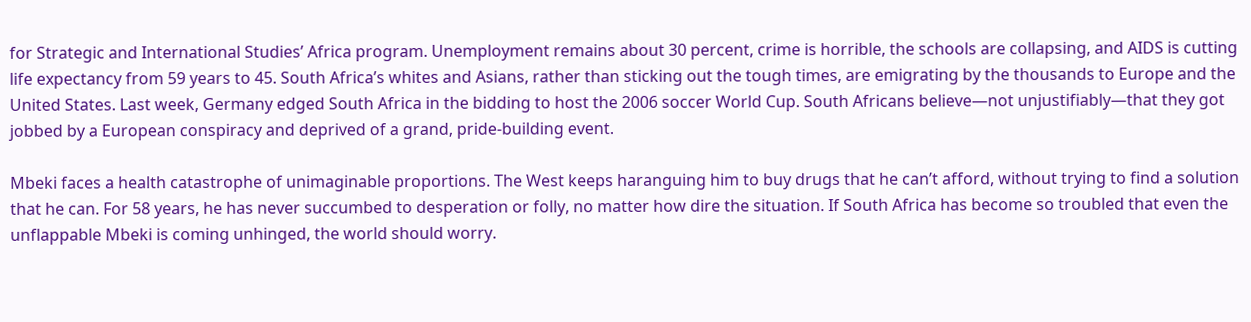for Strategic and International Studies’ Africa program. Unemployment remains about 30 percent, crime is horrible, the schools are collapsing, and AIDS is cutting life expectancy from 59 years to 45. South Africa’s whites and Asians, rather than sticking out the tough times, are emigrating by the thousands to Europe and the United States. Last week, Germany edged South Africa in the bidding to host the 2006 soccer World Cup. South Africans believe—not unjustifiably—that they got jobbed by a European conspiracy and deprived of a grand, pride-building event.

Mbeki faces a health catastrophe of unimaginable proportions. The West keeps haranguing him to buy drugs that he can’t afford, without trying to find a solution that he can. For 58 years, he has never succumbed to desperation or folly, no matter how dire the situation. If South Africa has become so troubled that even the unflappable Mbeki is coming unhinged, the world should worry.